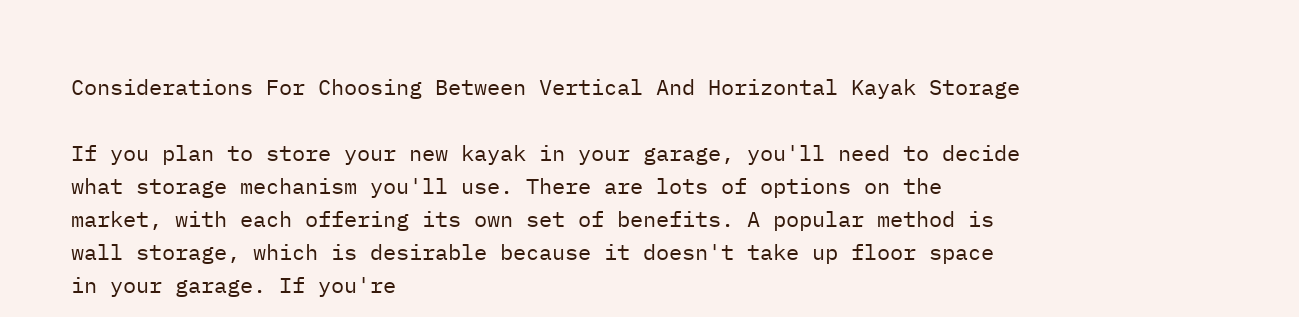Considerations For Choosing Between Vertical And Horizontal Kayak Storage

If you plan to store your new kayak in your garage, you'll need to decide what storage mechanism you'll use. There are lots of options on the market, with each offering its own set of benefits. A popular method is wall storage, which is desirable because it doesn't take up floor space in your garage. If you're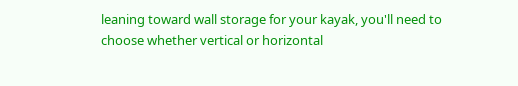leaning toward wall storage for your kayak, you'll need to choose whether vertical or horizontal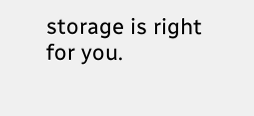storage is right for you.